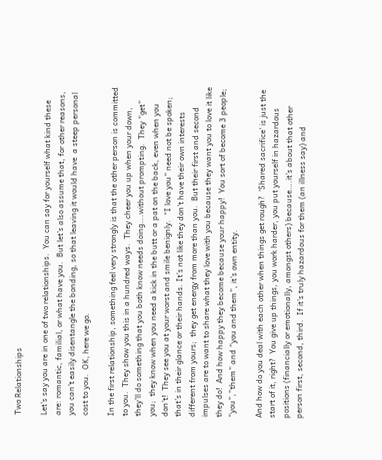Two Relationships

Let’s say you are in one of two relationships.  You can say for yourself what kind these are: romantic, familial, or what have you.  But let’s also assume that, for other reasons, you can’t easily disentangle the bonding, so that leaving it would have  a steep personal cost to you.  OK, here we go.

In the first relationship, something feel very strongly is that the other person is committed to you.  They show you this in a hundred ways.  They cheer you up when your down, they’ll do something that you both know needs doing….without prompting.  They “get” you;  they know when you need a kick in the butt or a pat on the back, even when you don’t!  They see you at your worst and smile benignly.  “I love you” need not be spoken; that’s in their glance or their hands. It’s not like they don’t have their own interests different from yours;  they get energy from more than you.  But their first and second impulses are to want to share what they love with you because they want you to love it like they do!  And how happy they become because your happy!  You sort of become 3 people; “you”,”them” and “you and them”, it’s own entity.

And how do you deal with each other when things get rough?  ‘Shared sacrifice’ is just the start of it, right?  You give up things, you work harder, you put yourself in hazardous positions (financially or emotionally, amongst others) because….it’s about that other person first, second, third.  If it’s truly hazardous for them (an illness say) and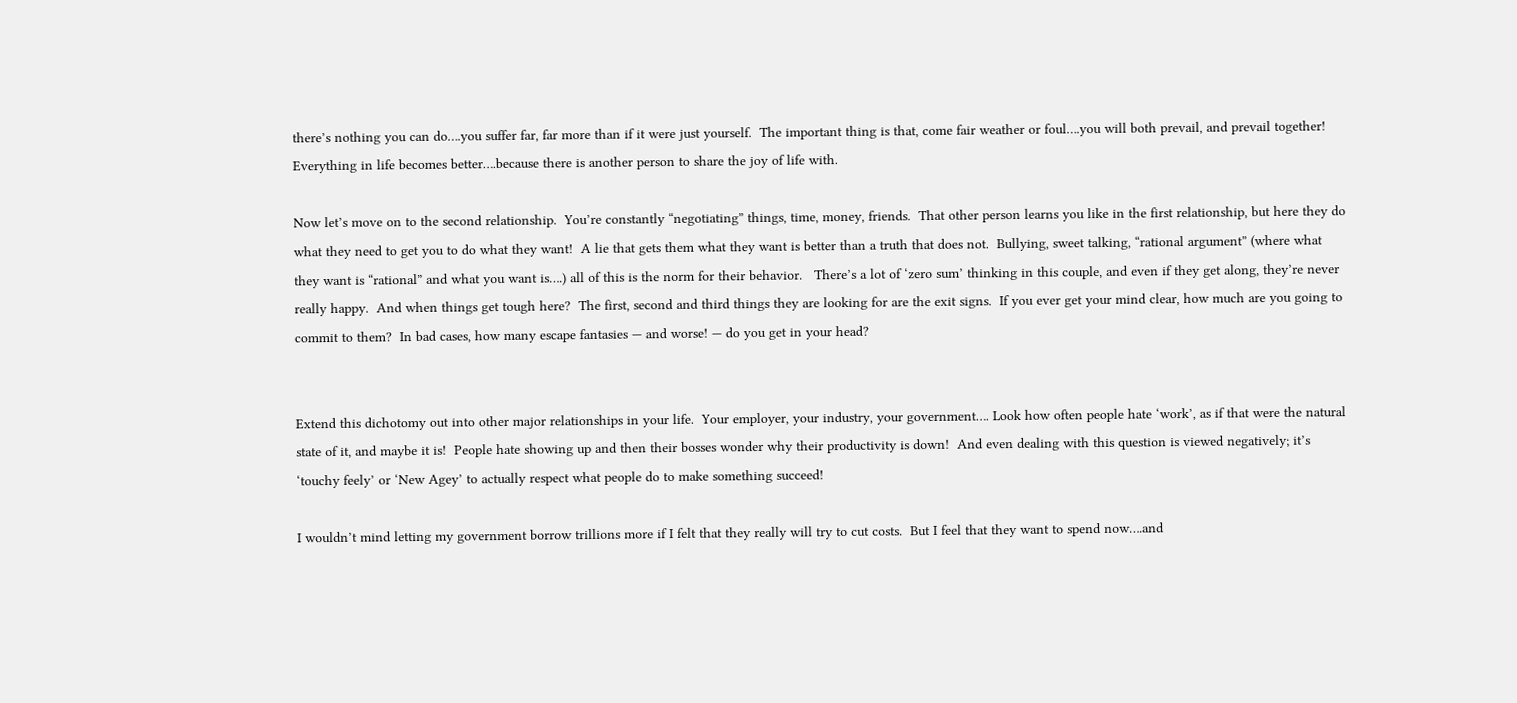there’s nothing you can do….you suffer far, far more than if it were just yourself.  The important thing is that, come fair weather or foul….you will both prevail, and prevail together!  Everything in life becomes better….because there is another person to share the joy of life with.

Now let’s move on to the second relationship.  You’re constantly “negotiating” things, time, money, friends.  That other person learns you like in the first relationship, but here they do what they need to get you to do what they want!  A lie that gets them what they want is better than a truth that does not.  Bullying, sweet talking, “rational argument” (where what they want is “rational” and what you want is….) all of this is the norm for their behavior.   There’s a lot of ‘zero sum’ thinking in this couple, and even if they get along, they’re never really happy.  And when things get tough here?  The first, second and third things they are looking for are the exit signs.  If you ever get your mind clear, how much are you going to commit to them?  In bad cases, how many escape fantasies — and worse! — do you get in your head?


Extend this dichotomy out into other major relationships in your life.  Your employer, your industry, your government…. Look how often people hate ‘work’, as if that were the natural state of it, and maybe it is!  People hate showing up and then their bosses wonder why their productivity is down!  And even dealing with this question is viewed negatively; it’s ‘touchy feely’ or ‘New Agey’ to actually respect what people do to make something succeed!

I wouldn’t mind letting my government borrow trillions more if I felt that they really will try to cut costs.  But I feel that they want to spend now….and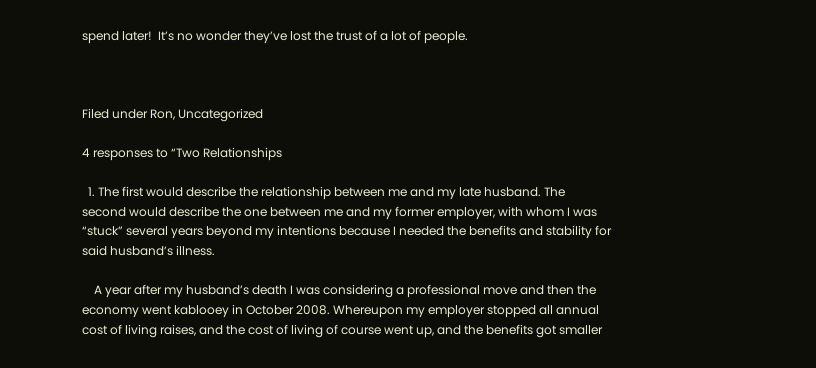spend later!  It’s no wonder they’ve lost the trust of a lot of people.



Filed under Ron, Uncategorized

4 responses to “Two Relationships

  1. The first would describe the relationship between me and my late husband. The second would describe the one between me and my former employer, with whom I was “stuck” several years beyond my intentions because I needed the benefits and stability for said husband’s illness.

    A year after my husband’s death I was considering a professional move and then the economy went kablooey in October 2008. Whereupon my employer stopped all annual cost of living raises, and the cost of living of course went up, and the benefits got smaller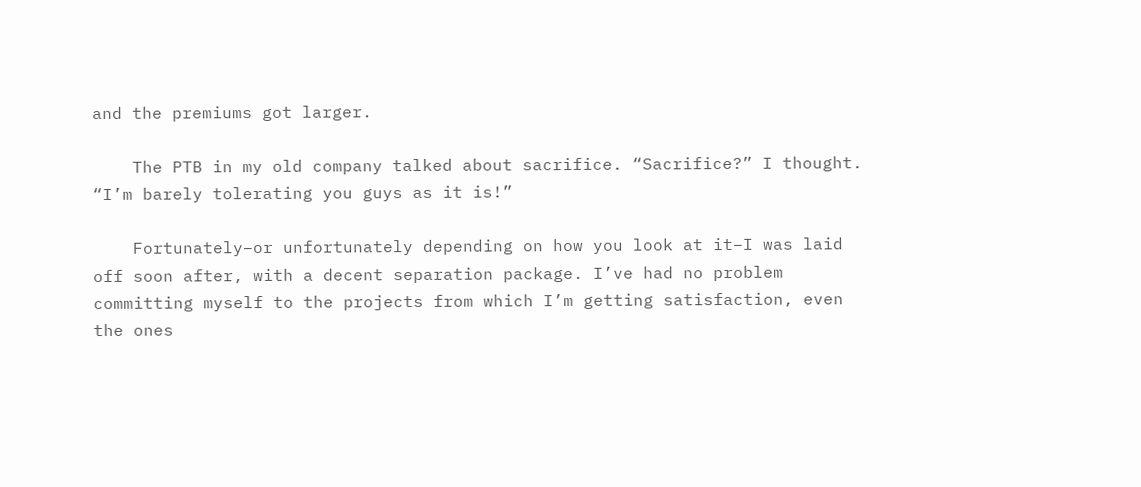and the premiums got larger.

    The PTB in my old company talked about sacrifice. “Sacrifice?” I thought. “I’m barely tolerating you guys as it is!”

    Fortunately–or unfortunately depending on how you look at it–I was laid off soon after, with a decent separation package. I’ve had no problem committing myself to the projects from which I’m getting satisfaction, even the ones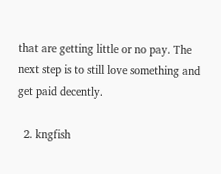that are getting little or no pay. The next step is to still love something and get paid decently.

  2. kngfish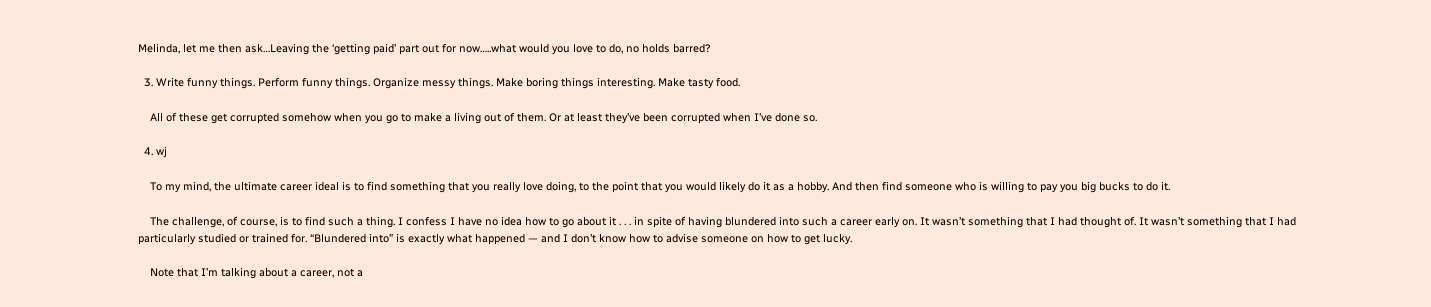Melinda, let me then ask…Leaving the ‘getting paid’ part out for now…..what would you love to do, no holds barred?

  3. Write funny things. Perform funny things. Organize messy things. Make boring things interesting. Make tasty food.

    All of these get corrupted somehow when you go to make a living out of them. Or at least they’ve been corrupted when I’ve done so.

  4. wj

    To my mind, the ultimate career ideal is to find something that you really love doing, to the point that you would likely do it as a hobby. And then find someone who is willing to pay you big bucks to do it.

    The challenge, of course, is to find such a thing. I confess I have no idea how to go about it . . . in spite of having blundered into such a career early on. It wasn’t something that I had thought of. It wasn’t something that I had particularly studied or trained for. “Blundered into” is exactly what happened — and I don’t know how to advise someone on how to get lucky.

    Note that I’m talking about a career, not a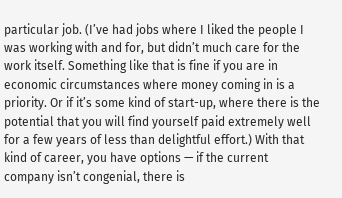particular job. (I’ve had jobs where I liked the people I was working with and for, but didn’t much care for the work itself. Something like that is fine if you are in economic circumstances where money coming in is a priority. Or if it’s some kind of start-up, where there is the potential that you will find yourself paid extremely well for a few years of less than delightful effort.) With that kind of career, you have options — if the current company isn’t congenial, there is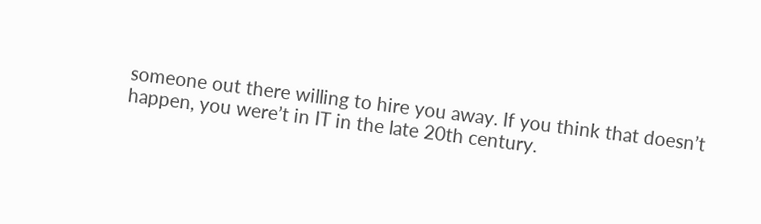someone out there willing to hire you away. If you think that doesn’t happen, you were’t in IT in the late 20th century.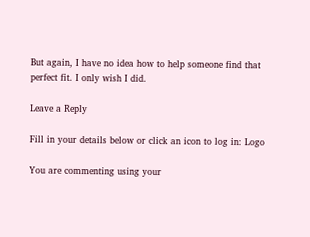But again, I have no idea how to help someone find that perfect fit. I only wish I did.

Leave a Reply

Fill in your details below or click an icon to log in: Logo

You are commenting using your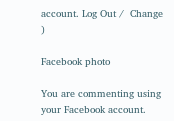account. Log Out /  Change )

Facebook photo

You are commenting using your Facebook account.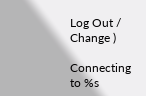Log Out /  Change )

Connecting to %s